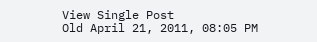View Single Post
Old April 21, 2011, 08:05 PM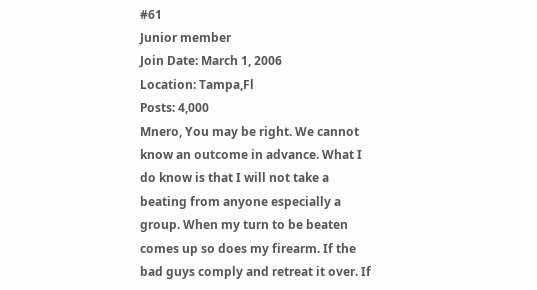#61
Junior member
Join Date: March 1, 2006
Location: Tampa,Fl
Posts: 4,000
Mnero, You may be right. We cannot know an outcome in advance. What I do know is that I will not take a beating from anyone especially a group. When my turn to be beaten comes up so does my firearm. If the bad guys comply and retreat it over. If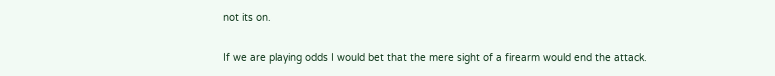not its on.

If we are playing odds I would bet that the mere sight of a firearm would end the attack.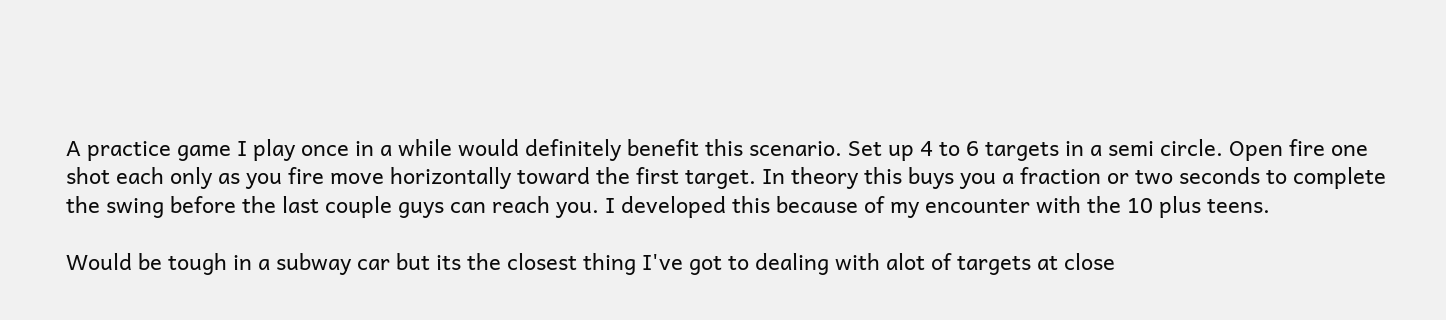A practice game I play once in a while would definitely benefit this scenario. Set up 4 to 6 targets in a semi circle. Open fire one shot each only as you fire move horizontally toward the first target. In theory this buys you a fraction or two seconds to complete the swing before the last couple guys can reach you. I developed this because of my encounter with the 10 plus teens.

Would be tough in a subway car but its the closest thing I've got to dealing with alot of targets at close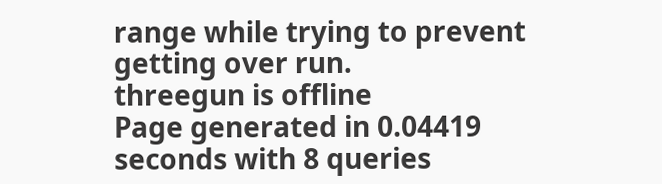range while trying to prevent getting over run.
threegun is offline
Page generated in 0.04419 seconds with 8 queries